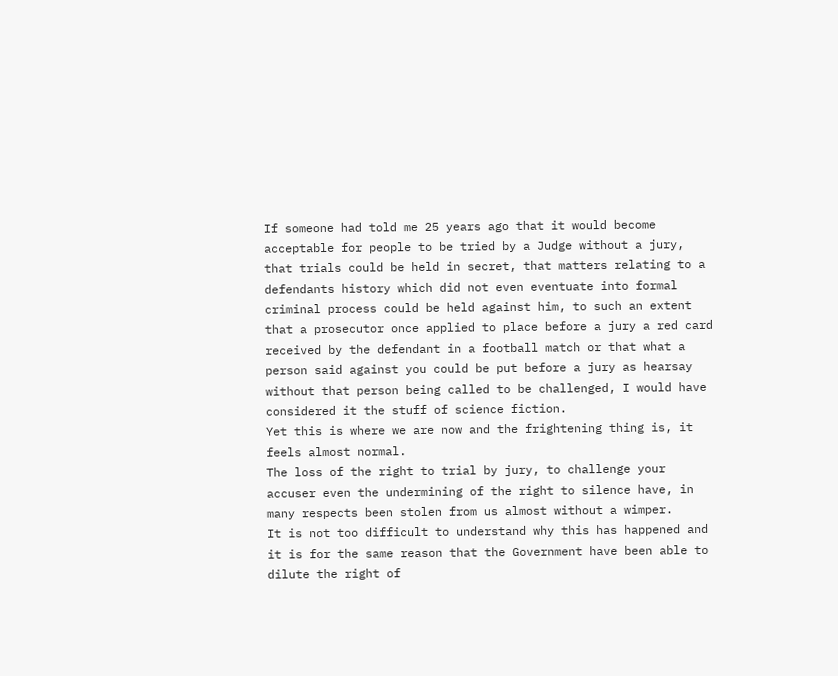If someone had told me 25 years ago that it would become acceptable for people to be tried by a Judge without a jury, that trials could be held in secret, that matters relating to a defendants history which did not even eventuate into formal criminal process could be held against him, to such an extent that a prosecutor once applied to place before a jury a red card received by the defendant in a football match or that what a person said against you could be put before a jury as hearsay without that person being called to be challenged, I would have considered it the stuff of science fiction.
Yet this is where we are now and the frightening thing is, it feels almost normal.
The loss of the right to trial by jury, to challenge your accuser even the undermining of the right to silence have, in many respects been stolen from us almost without a wimper.
It is not too difficult to understand why this has happened and it is for the same reason that the Government have been able to dilute the right of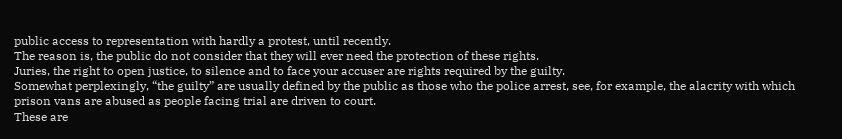public access to representation with hardly a protest, until recently.
The reason is, the public do not consider that they will ever need the protection of these rights.
Juries, the right to open justice, to silence and to face your accuser are rights required by the guilty.
Somewhat perplexingly, “the guilty” are usually defined by the public as those who the police arrest, see, for example, the alacrity with which prison vans are abused as people facing trial are driven to court.
These are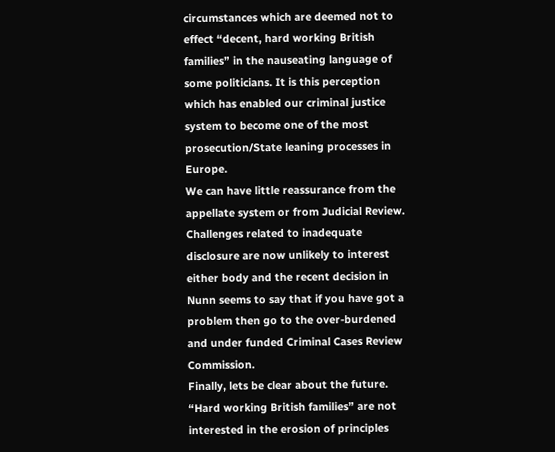circumstances which are deemed not to effect “decent, hard working British families” in the nauseating language of some politicians. It is this perception which has enabled our criminal justice system to become one of the most prosecution/State leaning processes in Europe.
We can have little reassurance from the appellate system or from Judicial Review. Challenges related to inadequate disclosure are now unlikely to interest either body and the recent decision in Nunn seems to say that if you have got a problem then go to the over-burdened and under funded Criminal Cases Review Commission.
Finally, lets be clear about the future. “Hard working British families” are not interested in the erosion of principles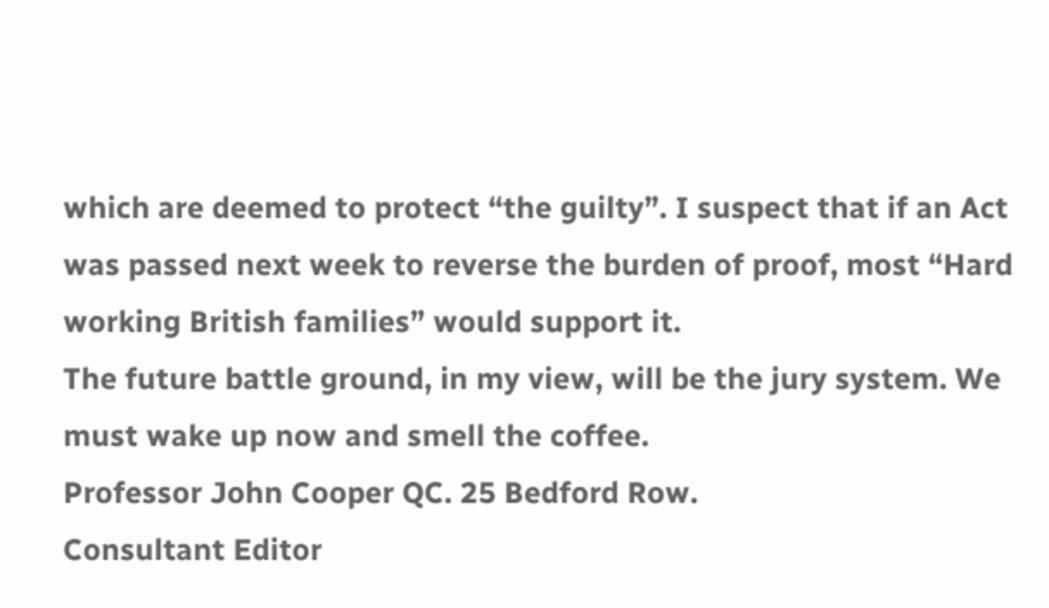which are deemed to protect “the guilty”. I suspect that if an Act was passed next week to reverse the burden of proof, most “Hard working British families” would support it.
The future battle ground, in my view, will be the jury system. We must wake up now and smell the coffee.
Professor John Cooper QC. 25 Bedford Row.
Consultant Editor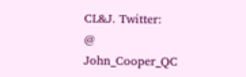CL&J. Twitter:
@ John_Cooper_QC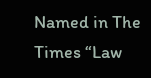Named in The Times “Law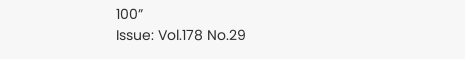100”
Issue: Vol.178 No.29